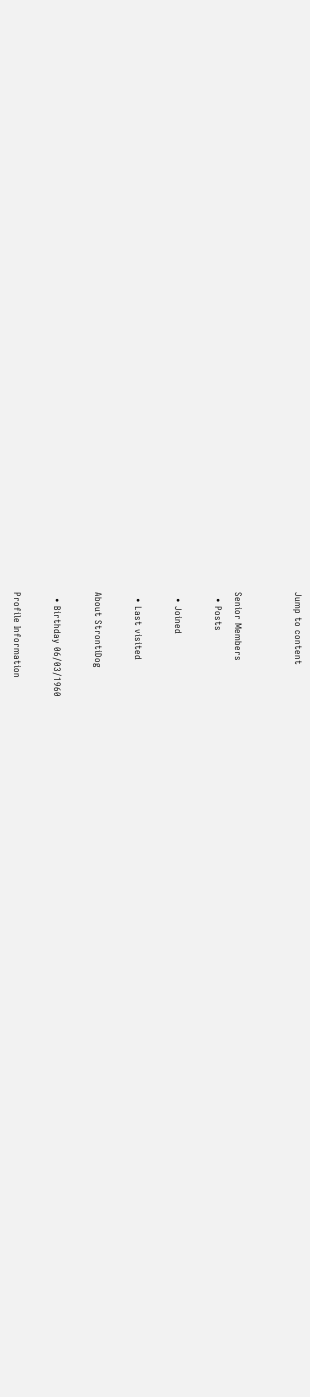Jump to content


Senior Members
  • Posts

  • Joined

  • Last visited

About StrontiDog

  • Birthday 06/03/1960

Profile Information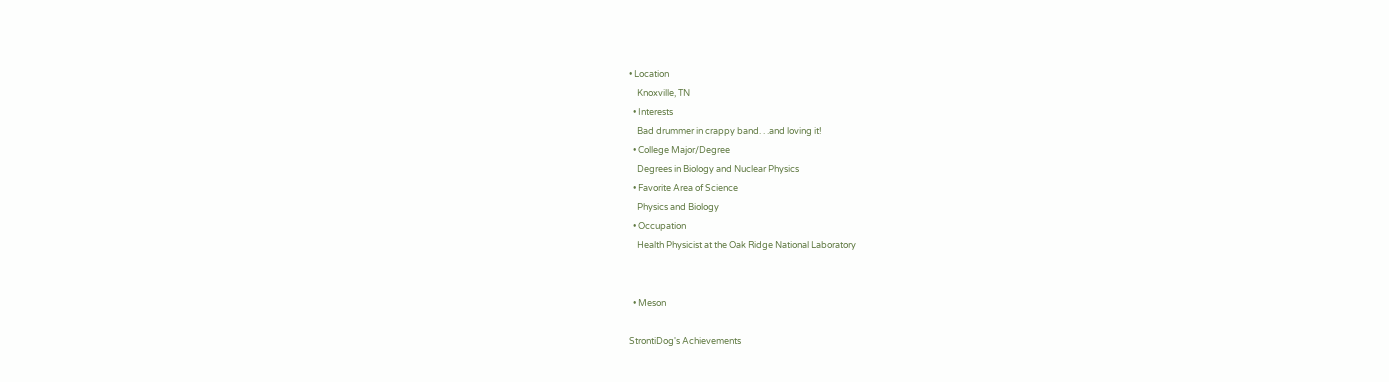• Location
    Knoxville, TN
  • Interests
    Bad drummer in crappy band. . .and loving it!
  • College Major/Degree
    Degrees in Biology and Nuclear Physics
  • Favorite Area of Science
    Physics and Biology
  • Occupation
    Health Physicist at the Oak Ridge National Laboratory


  • Meson

StrontiDog's Achievements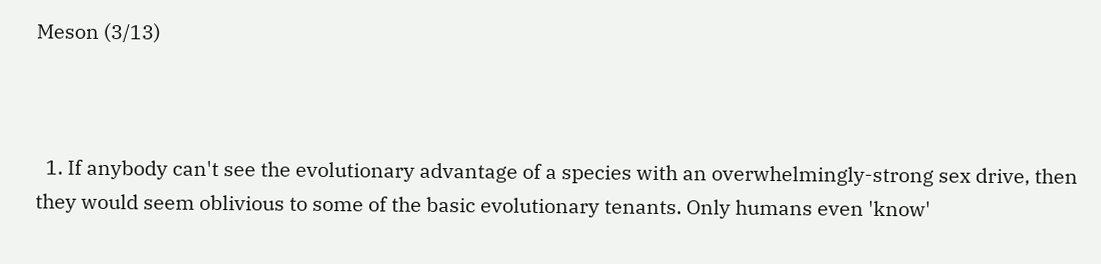Meson (3/13)



  1. If anybody can't see the evolutionary advantage of a species with an overwhelmingly-strong sex drive, then they would seem oblivious to some of the basic evolutionary tenants. Only humans even 'know'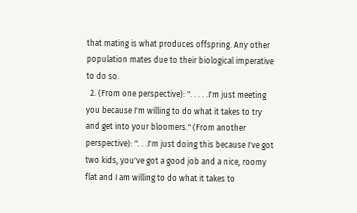that mating is what produces offspring. Any other population mates due to their biological imperative to do so.
  2. (From one perspective): ". . . . .I'm just meeting you because I'm willing to do what it takes to try and get into your bloomers." (From another perspective): ". . .I'm just doing this because I've got two kids, you've got a good job and a nice, roomy flat and I am willing to do what it takes to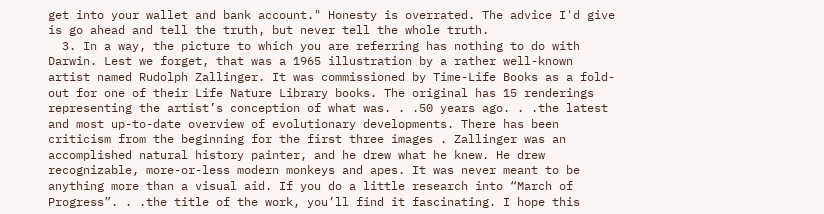get into your wallet and bank account." Honesty is overrated. The advice I'd give is go ahead and tell the truth, but never tell the whole truth.
  3. In a way, the picture to which you are referring has nothing to do with Darwin. Lest we forget, that was a 1965 illustration by a rather well-known artist named Rudolph Zallinger. It was commissioned by Time-Life Books as a fold-out for one of their Life Nature Library books. The original has 15 renderings representing the artist’s conception of what was. . .50 years ago. . .the latest and most up-to-date overview of evolutionary developments. There has been criticism from the beginning for the first three images . Zallinger was an accomplished natural history painter, and he drew what he knew. He drew recognizable, more-or-less modern monkeys and apes. It was never meant to be anything more than a visual aid. If you do a little research into “March of Progress”. . .the title of the work, you’ll find it fascinating. I hope this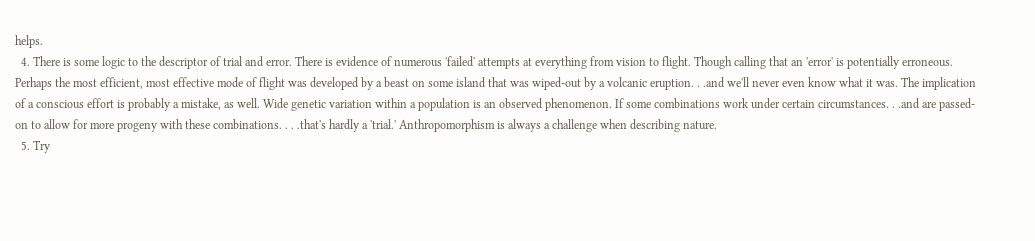helps.
  4. There is some logic to the descriptor of trial and error. There is evidence of numerous 'failed' attempts at everything from vision to flight. Though calling that an 'error' is potentially erroneous. Perhaps the most efficient, most effective mode of flight was developed by a beast on some island that was wiped-out by a volcanic eruption. . .and we'll never even know what it was. The implication of a conscious effort is probably a mistake, as well. Wide genetic variation within a population is an observed phenomenon. If some combinations work under certain circumstances. . .and are passed-on to allow for more progeny with these combinations. . . .that's hardly a 'trial.' Anthropomorphism is always a challenge when describing nature.
  5. Try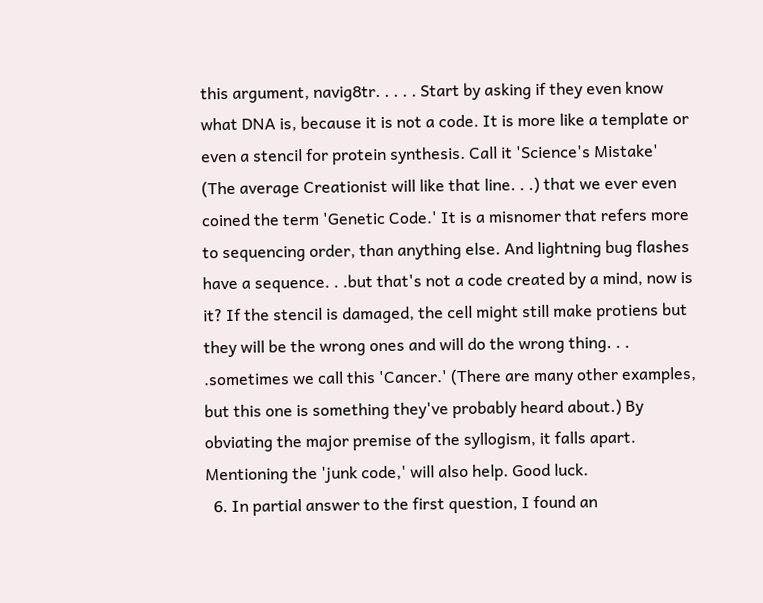this argument, navig8tr. . . . . Start by asking if they even know what DNA is, because it is not a code. It is more like a template or even a stencil for protein synthesis. Call it 'Science's Mistake' (The average Creationist will like that line. . .) that we ever even coined the term 'Genetic Code.' It is a misnomer that refers more to sequencing order, than anything else. And lightning bug flashes have a sequence. . .but that's not a code created by a mind, now is it? If the stencil is damaged, the cell might still make protiens but they will be the wrong ones and will do the wrong thing. . . .sometimes we call this 'Cancer.' (There are many other examples, but this one is something they've probably heard about.) By obviating the major premise of the syllogism, it falls apart. Mentioning the 'junk code,' will also help. Good luck.
  6. In partial answer to the first question, I found an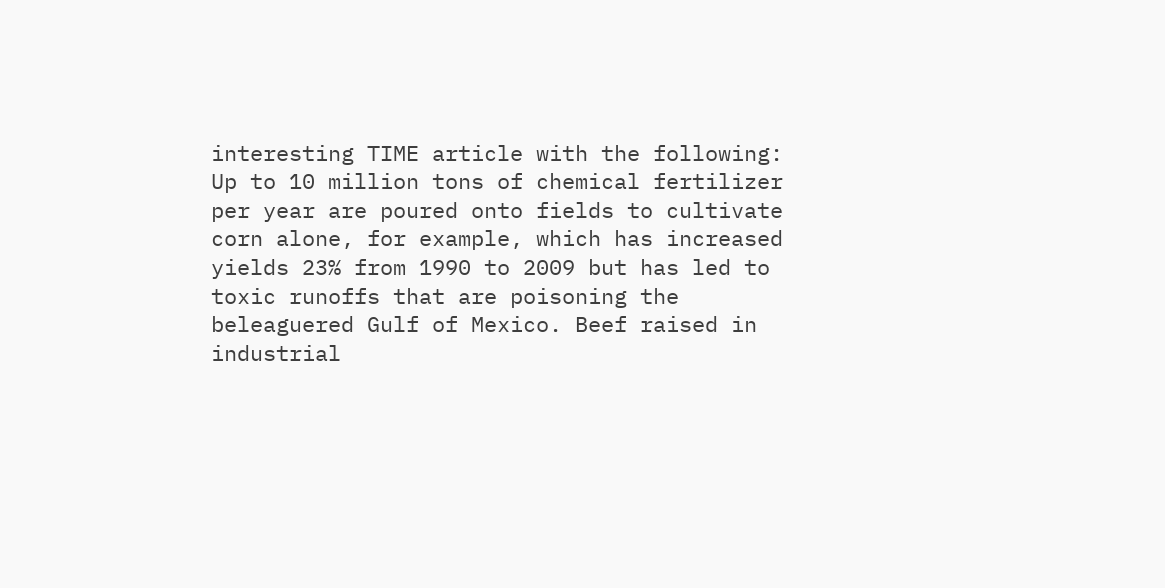interesting TIME article with the following: Up to 10 million tons of chemical fertilizer per year are poured onto fields to cultivate corn alone, for example, which has increased yields 23% from 1990 to 2009 but has led to toxic runoffs that are poisoning the beleaguered Gulf of Mexico. Beef raised in industrial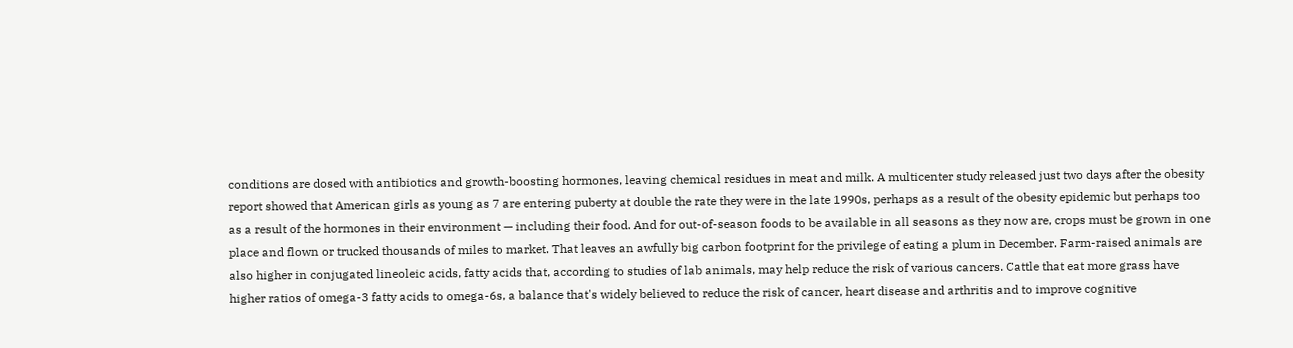conditions are dosed with antibiotics and growth-boosting hormones, leaving chemical residues in meat and milk. A multicenter study released just two days after the obesity report showed that American girls as young as 7 are entering puberty at double the rate they were in the late 1990s, perhaps as a result of the obesity epidemic but perhaps too as a result of the hormones in their environment — including their food. And for out-of-season foods to be available in all seasons as they now are, crops must be grown in one place and flown or trucked thousands of miles to market. That leaves an awfully big carbon footprint for the privilege of eating a plum in December. Farm-raised animals are also higher in conjugated lineoleic acids, fatty acids that, according to studies of lab animals, may help reduce the risk of various cancers. Cattle that eat more grass have higher ratios of omega-3 fatty acids to omega-6s, a balance that's widely believed to reduce the risk of cancer, heart disease and arthritis and to improve cognitive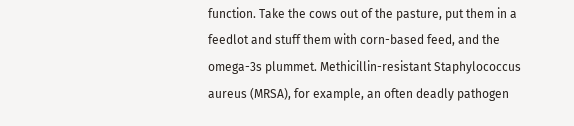function. Take the cows out of the pasture, put them in a feedlot and stuff them with corn-based feed, and the omega-3s plummet. Methicillin-resistant Staphylococcus aureus (MRSA), for example, an often deadly pathogen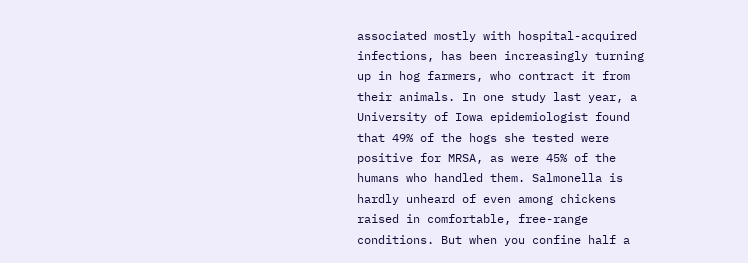associated mostly with hospital-acquired infections, has been increasingly turning up in hog farmers, who contract it from their animals. In one study last year, a University of Iowa epidemiologist found that 49% of the hogs she tested were positive for MRSA, as were 45% of the humans who handled them. Salmonella is hardly unheard of even among chickens raised in comfortable, free-range conditions. But when you confine half a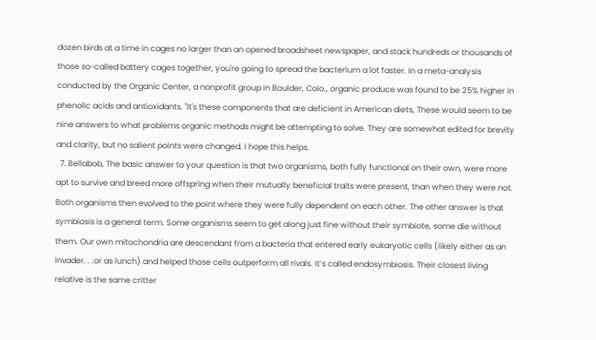dozen birds at a time in cages no larger than an opened broadsheet newspaper, and stack hundreds or thousands of those so-called battery cages together, you're going to spread the bacterium a lot faster. In a meta-analysis conducted by the Organic Center, a nonprofit group in Boulder, Colo., organic produce was found to be 25% higher in phenolic acids and antioxidants. "It's these components that are deficient in American diets, These would seem to be nine answers to what problems organic methods might be attempting to solve. They are somewhat edited for brevity and clarity, but no salient points were changed. I hope this helps.
  7. Bellabob, The basic answer to your question is that two organisms, both fully functional on their own, were more apt to survive and breed more offspring when their mutually beneficial traits were present, than when they were not. Both organisms then evolved to the point where they were fully dependent on each other. The other answer is that symbiosis is a general term. Some organisms seem to get along just fine without their symbiote, some die without them. Our own mitochondria are descendant from a bacteria that entered early eukaryotic cells (likely either as an invader. . .or as lunch) and helped those cells outperform all rivals. It’s called endosymbiosis. Their closest living relative is the same critter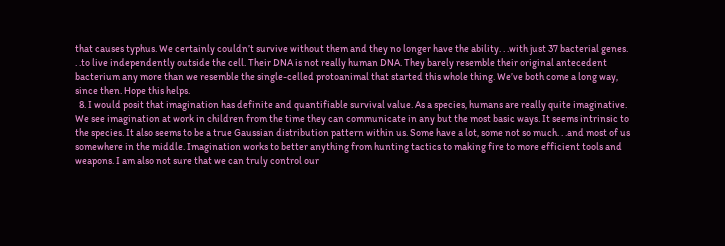that causes typhus. We certainly couldn’t survive without them and they no longer have the ability. . .with just 37 bacterial genes. . .to live independently outside the cell. Their DNA is not really human DNA. They barely resemble their original antecedent bacterium any more than we resemble the single-celled protoanimal that started this whole thing. We’ve both come a long way, since then. Hope this helps.
  8. I would posit that imagination has definite and quantifiable survival value. As a species, humans are really quite imaginative. We see imagination at work in children from the time they can communicate in any but the most basic ways. It seems intrinsic to the species. It also seems to be a true Gaussian distribution pattern within us. Some have a lot, some not so much. . .and most of us somewhere in the middle. Imagination works to better anything from hunting tactics to making fire to more efficient tools and weapons. I am also not sure that we can truly control our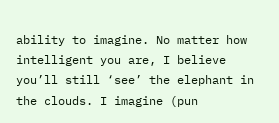ability to imagine. No matter how intelligent you are, I believe you’ll still ‘see’ the elephant in the clouds. I imagine (pun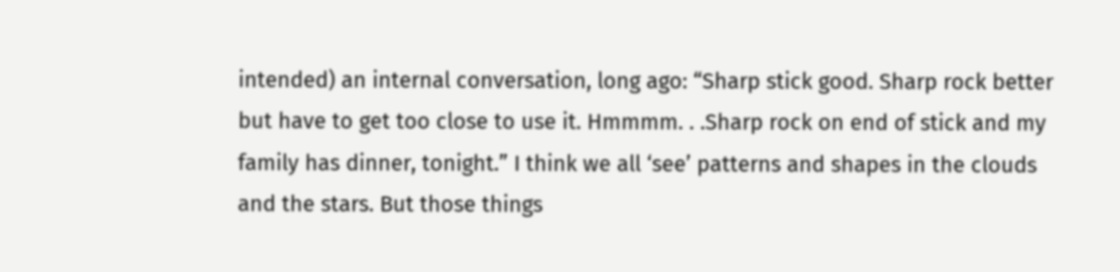intended) an internal conversation, long ago: “Sharp stick good. Sharp rock better but have to get too close to use it. Hmmmm. . .Sharp rock on end of stick and my family has dinner, tonight.” I think we all ‘see’ patterns and shapes in the clouds and the stars. But those things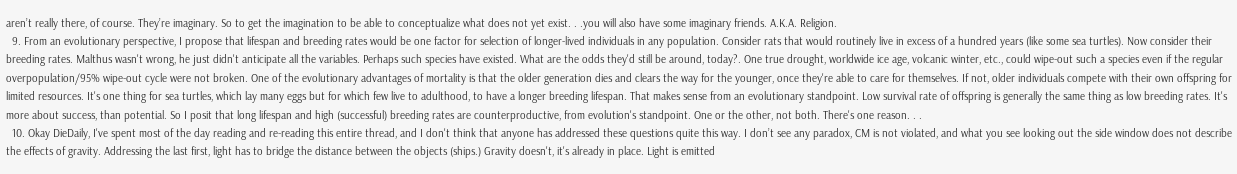aren’t really there, of course. They’re imaginary. So to get the imagination to be able to conceptualize what does not yet exist. . .you will also have some imaginary friends. A.K.A. Religion.
  9. From an evolutionary perspective, I propose that lifespan and breeding rates would be one factor for selection of longer-lived individuals in any population. Consider rats that would routinely live in excess of a hundred years (like some sea turtles). Now consider their breeding rates. Malthus wasn't wrong, he just didn't anticipate all the variables. Perhaps such species have existed. What are the odds they'd still be around, today?. One true drought, worldwide ice age, volcanic winter, etc., could wipe-out such a species even if the regular overpopulation/95% wipe-out cycle were not broken. One of the evolutionary advantages of mortality is that the older generation dies and clears the way for the younger, once they're able to care for themselves. If not, older individuals compete with their own offspring for limited resources. It's one thing for sea turtles, which lay many eggs but for which few live to adulthood, to have a longer breeding lifespan. That makes sense from an evolutionary standpoint. Low survival rate of offspring is generally the same thing as low breeding rates. It's more about success, than potential. So I posit that long lifespan and high (successful) breeding rates are counterproductive, from evolution's standpoint. One or the other, not both. There's one reason. . .
  10. Okay DieDaily, I've spent most of the day reading and re-reading this entire thread, and I don't think that anyone has addressed these questions quite this way. I don’t see any paradox, CM is not violated, and what you see looking out the side window does not describe the effects of gravity. Addressing the last first, light has to bridge the distance between the objects (ships.) Gravity doesn't, it's already in place. Light is emitted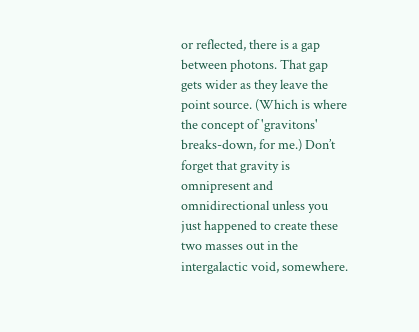or reflected, there is a gap between photons. That gap gets wider as they leave the point source. (Which is where the concept of 'gravitons' breaks-down, for me.) Don’t forget that gravity is omnipresent and omnidirectional unless you just happened to create these two masses out in the intergalactic void, somewhere.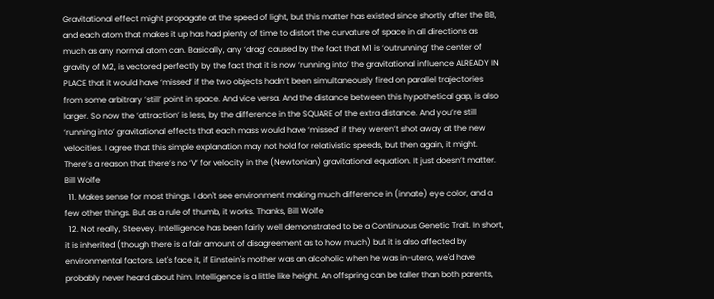Gravitational effect might propagate at the speed of light, but this matter has existed since shortly after the BB, and each atom that makes it up has had plenty of time to distort the curvature of space in all directions as much as any normal atom can. Basically, any ‘drag’ caused by the fact that M1 is ‘outrunning’ the center of gravity of M2, is vectored perfectly by the fact that it is now ‘running into’ the gravitational influence ALREADY IN PLACE that it would have ‘missed’ if the two objects hadn’t been simultaneously fired on parallel trajectories from some arbitrary ‘still’ point in space. And vice versa. And the distance between this hypothetical gap, is also larger. So now the ‘attraction’ is less, by the difference in the SQUARE of the extra distance. And you’re still ‘running into’ gravitational effects that each mass would have ‘missed’ if they weren’t shot away at the new velocities. I agree that this simple explanation may not hold for relativistic speeds, but then again, it might. There’s a reason that there’s no ‘V’ for velocity in the (Newtonian) gravitational equation. It just doesn’t matter. Bill Wolfe
  11. Makes sense for most things. I don't see environment making much difference in (innate) eye color, and a few other things. But as a rule of thumb, it works. Thanks, Bill Wolfe
  12. Not really, Steevey. Intelligence has been fairly well demonstrated to be a Continuous Genetic Trait. In short, it is inherited (though there is a fair amount of disagreement as to how much) but it is also affected by environmental factors. Let's face it, if Einstein's mother was an alcoholic when he was in-utero, we'd have probably never heard about him. Intelligence is a little like height. An offspring can be taller than both parents,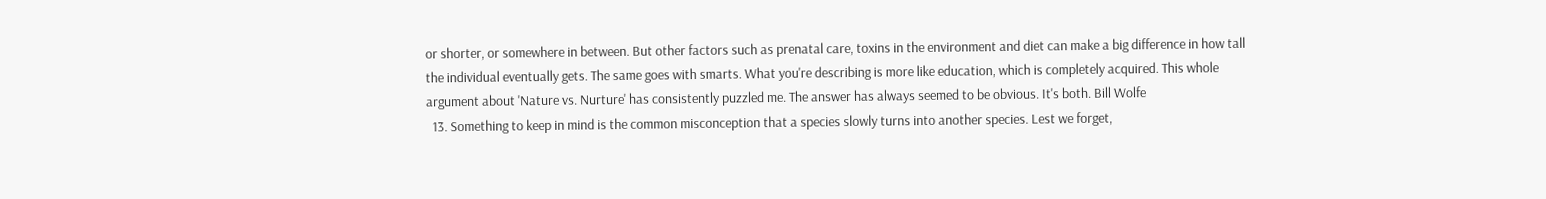or shorter, or somewhere in between. But other factors such as prenatal care, toxins in the environment and diet can make a big difference in how tall the individual eventually gets. The same goes with smarts. What you're describing is more like education, which is completely acquired. This whole argument about 'Nature vs. Nurture' has consistently puzzled me. The answer has always seemed to be obvious. It's both. Bill Wolfe
  13. Something to keep in mind is the common misconception that a species slowly turns into another species. Lest we forget,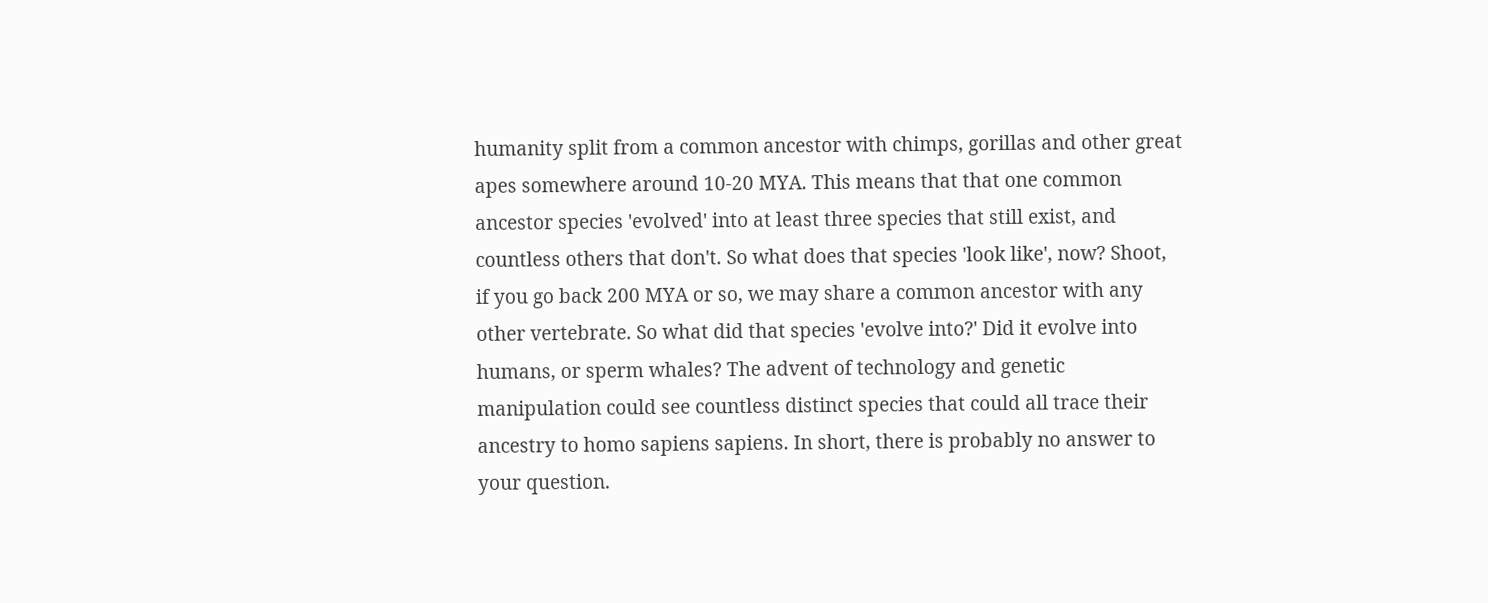humanity split from a common ancestor with chimps, gorillas and other great apes somewhere around 10-20 MYA. This means that that one common ancestor species 'evolved' into at least three species that still exist, and countless others that don't. So what does that species 'look like', now? Shoot, if you go back 200 MYA or so, we may share a common ancestor with any other vertebrate. So what did that species 'evolve into?' Did it evolve into humans, or sperm whales? The advent of technology and genetic manipulation could see countless distinct species that could all trace their ancestry to homo sapiens sapiens. In short, there is probably no answer to your question.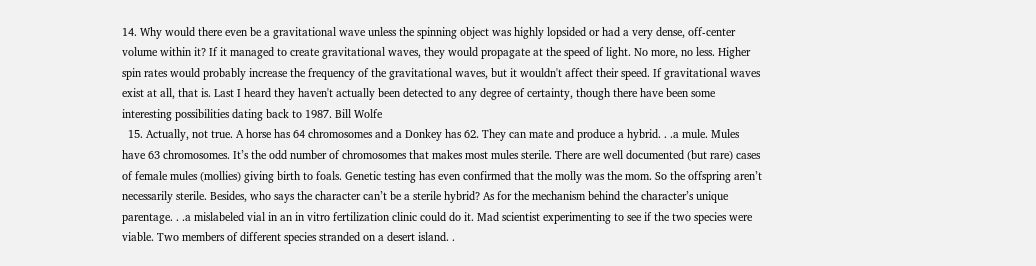14. Why would there even be a gravitational wave unless the spinning object was highly lopsided or had a very dense, off-center volume within it? If it managed to create gravitational waves, they would propagate at the speed of light. No more, no less. Higher spin rates would probably increase the frequency of the gravitational waves, but it wouldn't affect their speed. If gravitational waves exist at all, that is. Last I heard they haven't actually been detected to any degree of certainty, though there have been some interesting possibilities dating back to 1987. Bill Wolfe
  15. Actually, not true. A horse has 64 chromosomes and a Donkey has 62. They can mate and produce a hybrid. . .a mule. Mules have 63 chromosomes. It’s the odd number of chromosomes that makes most mules sterile. There are well documented (but rare) cases of female mules (mollies) giving birth to foals. Genetic testing has even confirmed that the molly was the mom. So the offspring aren’t necessarily sterile. Besides, who says the character can’t be a sterile hybrid? As for the mechanism behind the character’s unique parentage. . .a mislabeled vial in an in vitro fertilization clinic could do it. Mad scientist experimenting to see if the two species were viable. Two members of different species stranded on a desert island. .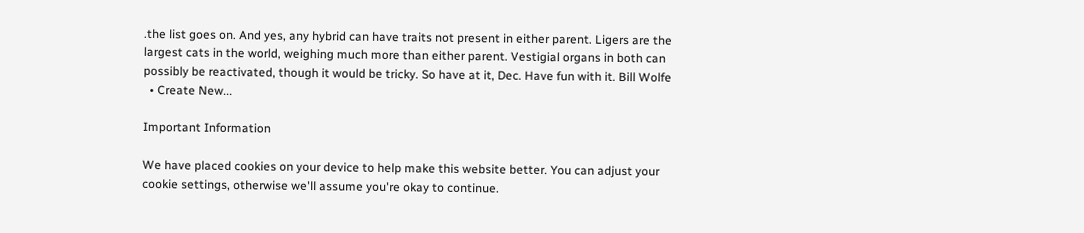.the list goes on. And yes, any hybrid can have traits not present in either parent. Ligers are the largest cats in the world, weighing much more than either parent. Vestigial organs in both can possibly be reactivated, though it would be tricky. So have at it, Dec. Have fun with it. Bill Wolfe
  • Create New...

Important Information

We have placed cookies on your device to help make this website better. You can adjust your cookie settings, otherwise we'll assume you're okay to continue.